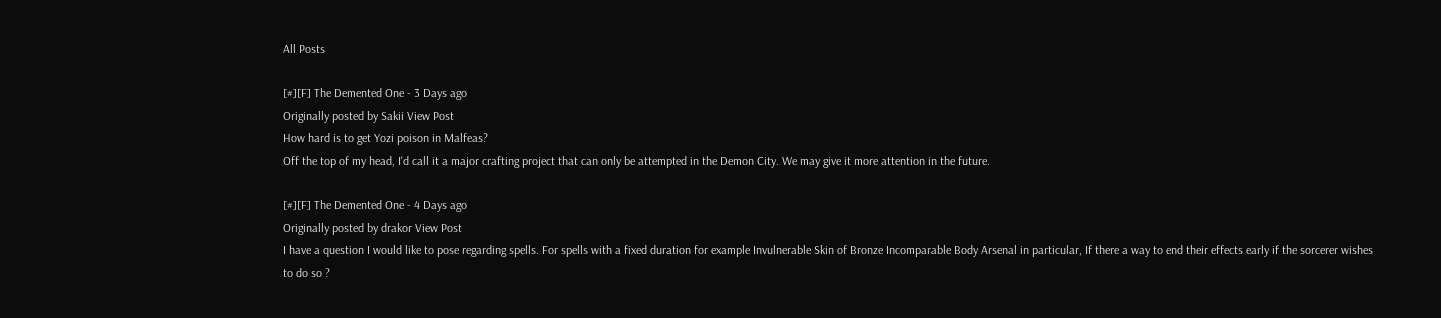All Posts

[#][F] The Demented One - 3 Days ago
Originally posted by Sakii View Post
How hard is to get Yozi poison in Malfeas?
Off the top of my head, I'd call it a major crafting project that can only be attempted in the Demon City. We may give it more attention in the future.

[#][F] The Demented One - 4 Days ago
Originally posted by drakor View Post
I have a question I would like to pose regarding spells. For spells with a fixed duration for example Invulnerable Skin of Bronze Incomparable Body Arsenal in particular, If there a way to end their effects early if the sorcerer wishes to do so ?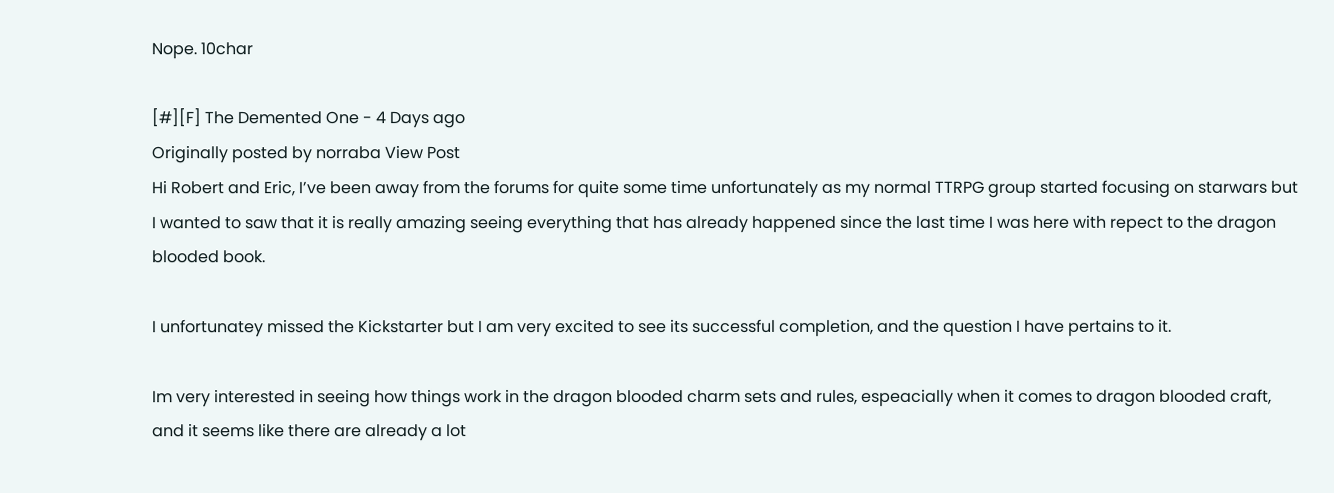Nope. 10char

[#][F] The Demented One - 4 Days ago
Originally posted by norraba View Post
Hi Robert and Eric, I’ve been away from the forums for quite some time unfortunately as my normal TTRPG group started focusing on starwars but I wanted to saw that it is really amazing seeing everything that has already happened since the last time I was here with repect to the dragon blooded book.

I unfortunatey missed the Kickstarter but I am very excited to see its successful completion, and the question I have pertains to it.

Im very interested in seeing how things work in the dragon blooded charm sets and rules, espeacially when it comes to dragon blooded craft, and it seems like there are already a lot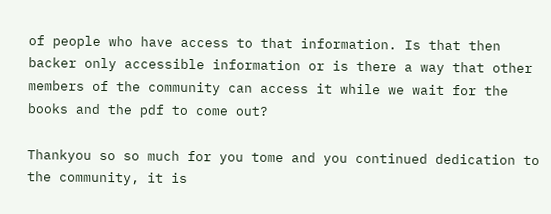of people who have access to that information. Is that then backer only accessible information or is there a way that other members of the community can access it while we wait for the books and the pdf to come out?

Thankyou so so much for you tome and you continued dedication to the community, it is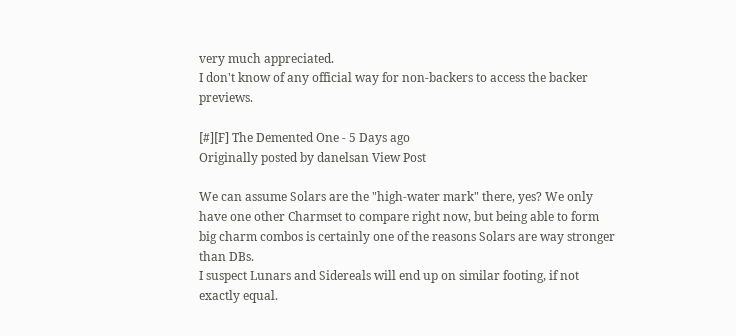very much appreciated.
I don't know of any official way for non-backers to access the backer previews.

[#][F] The Demented One - 5 Days ago
Originally posted by danelsan View Post

We can assume Solars are the "high-water mark" there, yes? We only have one other Charmset to compare right now, but being able to form big charm combos is certainly one of the reasons Solars are way stronger than DBs.
I suspect Lunars and Sidereals will end up on similar footing, if not exactly equal.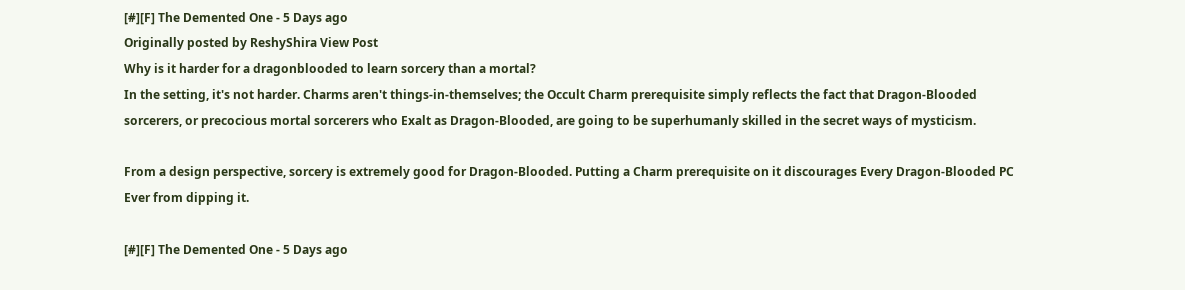[#][F] The Demented One - 5 Days ago
Originally posted by ReshyShira View Post
Why is it harder for a dragonblooded to learn sorcery than a mortal?
In the setting, it's not harder. Charms aren't things-in-themselves; the Occult Charm prerequisite simply reflects the fact that Dragon-Blooded sorcerers, or precocious mortal sorcerers who Exalt as Dragon-Blooded, are going to be superhumanly skilled in the secret ways of mysticism.

From a design perspective, sorcery is extremely good for Dragon-Blooded. Putting a Charm prerequisite on it discourages Every Dragon-Blooded PC Ever from dipping it.

[#][F] The Demented One - 5 Days ago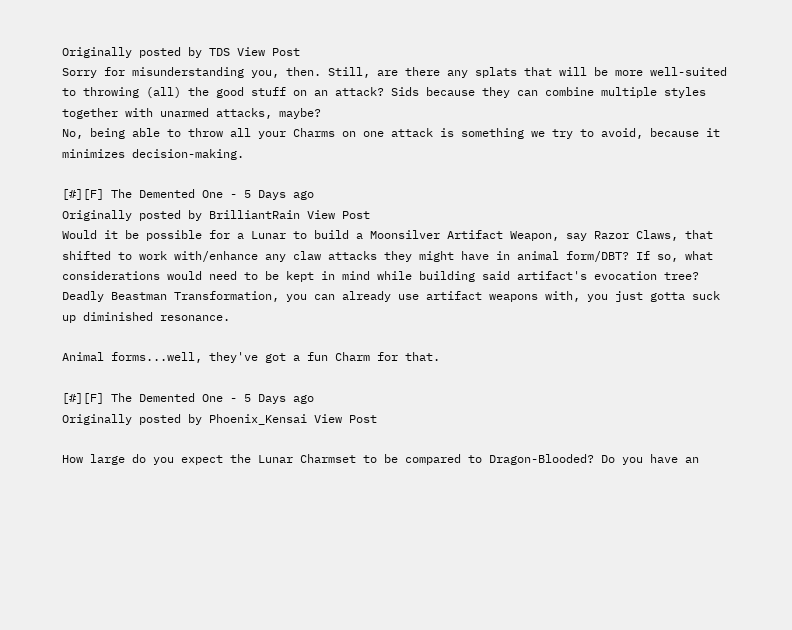Originally posted by TDS View Post
Sorry for misunderstanding you, then. Still, are there any splats that will be more well-suited to throwing (all) the good stuff on an attack? Sids because they can combine multiple styles together with unarmed attacks, maybe?
No, being able to throw all your Charms on one attack is something we try to avoid, because it minimizes decision-making.

[#][F] The Demented One - 5 Days ago
Originally posted by BrilliantRain View Post
Would it be possible for a Lunar to build a Moonsilver Artifact Weapon, say Razor Claws, that shifted to work with/enhance any claw attacks they might have in animal form/DBT? If so, what considerations would need to be kept in mind while building said artifact's evocation tree?
Deadly Beastman Transformation, you can already use artifact weapons with, you just gotta suck up diminished resonance.

Animal forms...well, they've got a fun Charm for that.

[#][F] The Demented One - 5 Days ago
Originally posted by Phoenix_Kensai View Post

How large do you expect the Lunar Charmset to be compared to Dragon-Blooded? Do you have an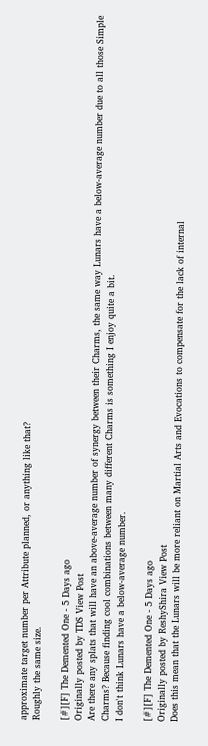approximate target number per Attribute planned, or anything like that?
Roughly the same size.

[#][F] The Demented One - 5 Days ago
Originally posted by TDS View Post
Are there any splats that will have an above-average number of synergy between their Charms, the same way Lunars have a below-average number due to all those Simple Charms? Because finding cool combinations between many different Charms is something I enjoy quite a bit.
I don't think Lunars have a below-average number.

[#][F] The Demented One - 5 Days ago
Originally posted by ReshyShira View Post
Does this mean that the Lunars will be more reliant on Martial Arts and Evocations to compensate for the lack of internal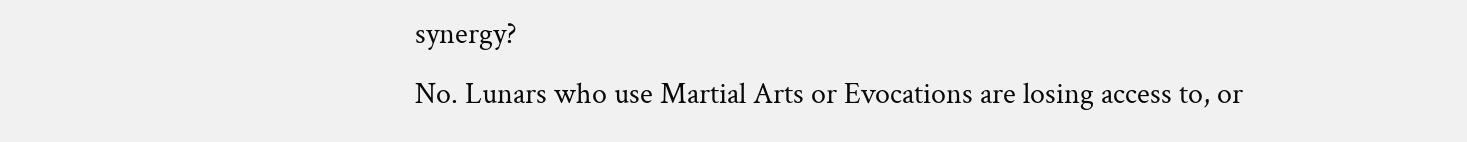synergy?
No. Lunars who use Martial Arts or Evocations are losing access to, or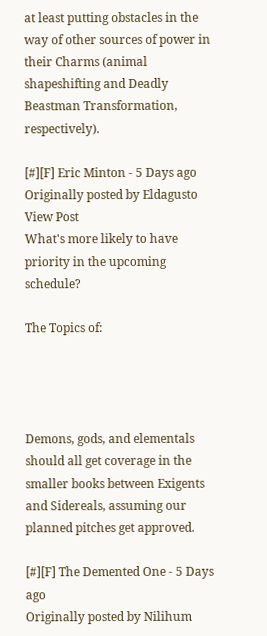at least putting obstacles in the way of other sources of power in their Charms (animal shapeshifting and Deadly Beastman Transformation, respectively).

[#][F] Eric Minton - 5 Days ago
Originally posted by Eldagusto View Post
What's more likely to have priority in the upcoming schedule?

The Topics of:




Demons, gods, and elementals should all get coverage in the smaller books between Exigents and Sidereals, assuming our planned pitches get approved.

[#][F] The Demented One - 5 Days ago
Originally posted by Nilihum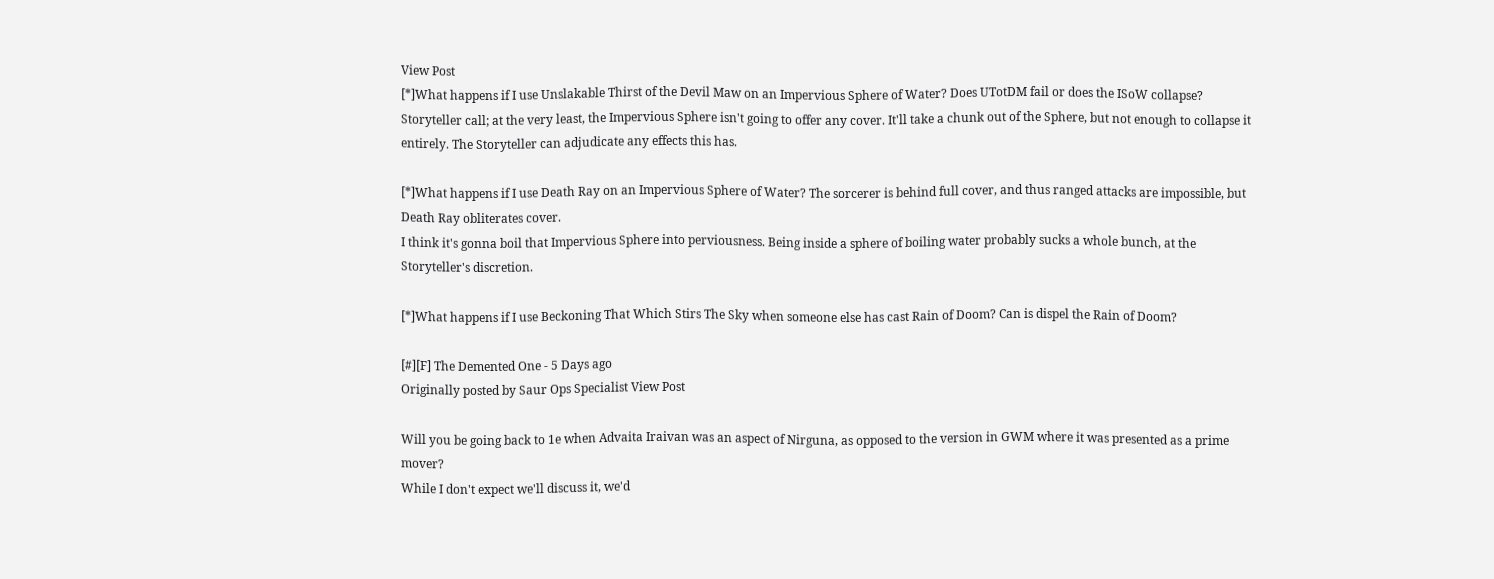View Post
[*]What happens if I use Unslakable Thirst of the Devil Maw on an Impervious Sphere of Water? Does UTotDM fail or does the ISoW collapse?
Storyteller call; at the very least, the Impervious Sphere isn't going to offer any cover. It'll take a chunk out of the Sphere, but not enough to collapse it entirely. The Storyteller can adjudicate any effects this has.

[*]What happens if I use Death Ray on an Impervious Sphere of Water? The sorcerer is behind full cover, and thus ranged attacks are impossible, but Death Ray obliterates cover.
I think it's gonna boil that Impervious Sphere into perviousness. Being inside a sphere of boiling water probably sucks a whole bunch, at the Storyteller's discretion.

[*]What happens if I use Beckoning That Which Stirs The Sky when someone else has cast Rain of Doom? Can is dispel the Rain of Doom?

[#][F] The Demented One - 5 Days ago
Originally posted by Saur Ops Specialist View Post

Will you be going back to 1e when Advaita Iraivan was an aspect of Nirguna, as opposed to the version in GWM where it was presented as a prime mover?
While I don't expect we'll discuss it, we'd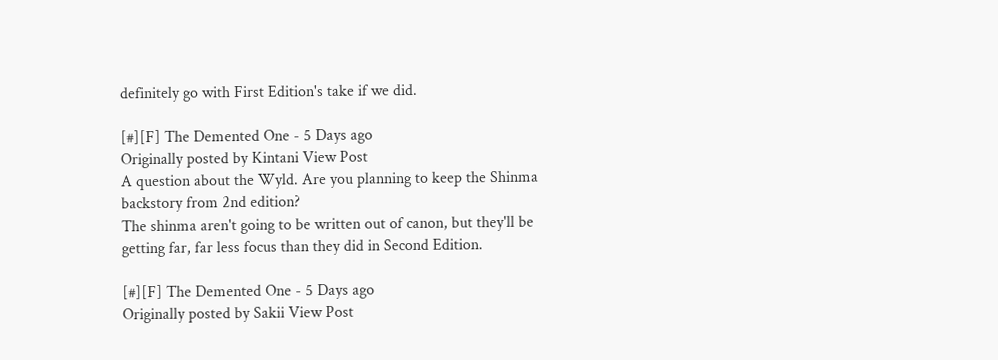definitely go with First Edition's take if we did.

[#][F] The Demented One - 5 Days ago
Originally posted by Kintani View Post
A question about the Wyld. Are you planning to keep the Shinma backstory from 2nd edition?
The shinma aren't going to be written out of canon, but they'll be getting far, far less focus than they did in Second Edition.

[#][F] The Demented One - 5 Days ago
Originally posted by Sakii View Post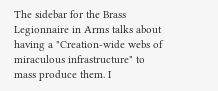The sidebar for the Brass Legionnaire in Arms talks about having a "Creation-wide webs of miraculous infrastructure" to mass produce them. I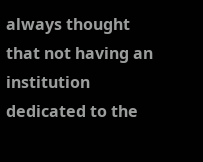always thought that not having an institution dedicated to the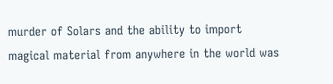murder of Solars and the ability to import magical material from anywhere in the world was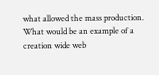what allowed the mass production. What would be an example of a creation wide web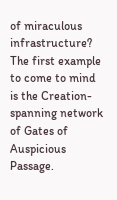of miraculous infrastructure?
The first example to come to mind is the Creation-spanning network of Gates of Auspicious Passage.